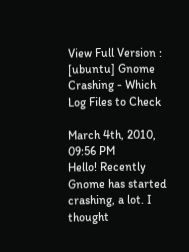View Full Version : [ubuntu] Gnome Crashing - Which Log Files to Check

March 4th, 2010, 09:56 PM
Hello! Recently Gnome has started crashing, a lot. I thought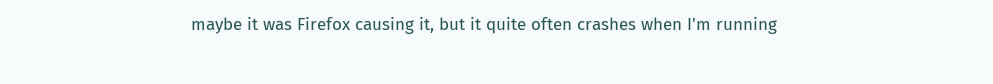maybe it was Firefox causing it, but it quite often crashes when I'm running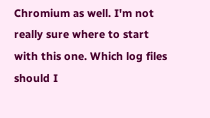Chromium as well. I'm not really sure where to start with this one. Which log files should I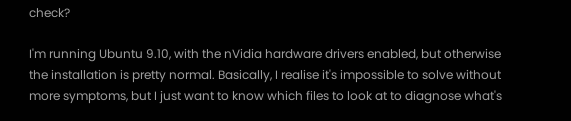check?

I'm running Ubuntu 9.10, with the nVidia hardware drivers enabled, but otherwise the installation is pretty normal. Basically, I realise it's impossible to solve without more symptoms, but I just want to know which files to look at to diagnose what's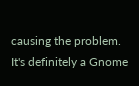causing the problem. It's definitely a Gnome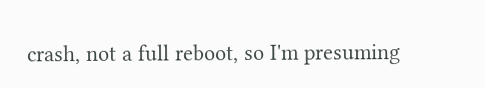crash, not a full reboot, so I'm presuming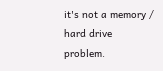it's not a memory / hard drive problem.